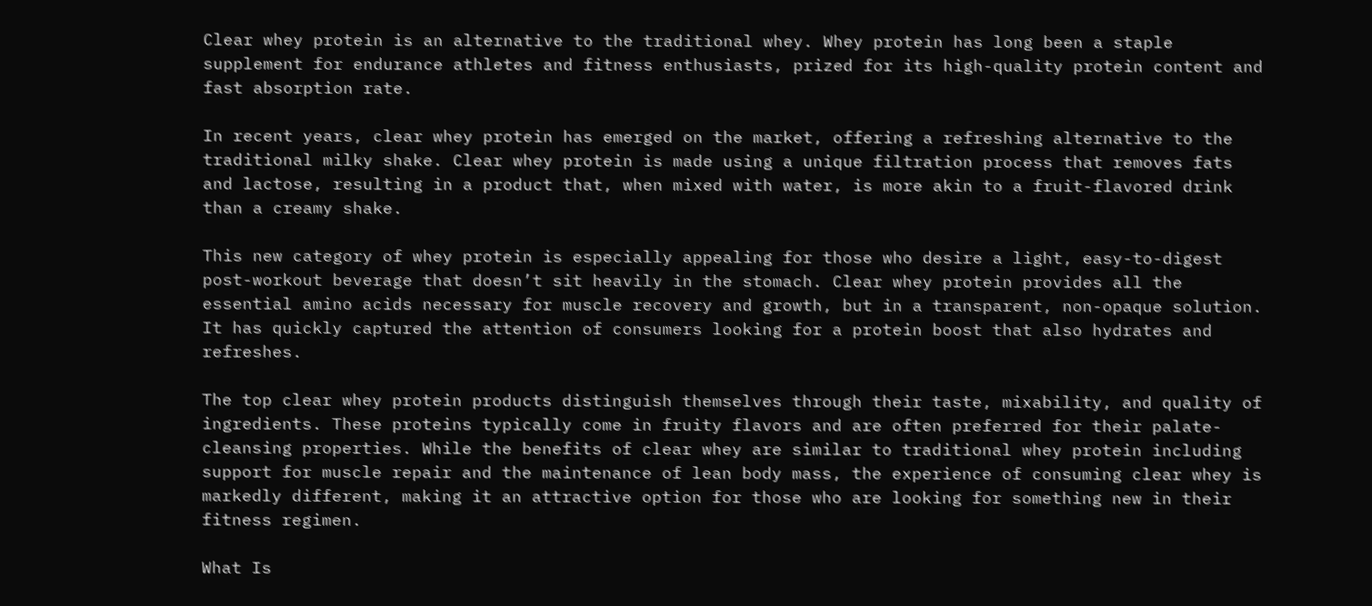Clear whey protein is an alternative to the traditional whey. Whey protein has long been a staple supplement for endurance athletes and fitness enthusiasts, prized for its high-quality protein content and fast absorption rate.

In recent years, clear whey protein has emerged on the market, offering a refreshing alternative to the traditional milky shake. Clear whey protein is made using a unique filtration process that removes fats and lactose, resulting in a product that, when mixed with water, is more akin to a fruit-flavored drink than a creamy shake.

This new category of whey protein is especially appealing for those who desire a light, easy-to-digest post-workout beverage that doesn’t sit heavily in the stomach. Clear whey protein provides all the essential amino acids necessary for muscle recovery and growth, but in a transparent, non-opaque solution. It has quickly captured the attention of consumers looking for a protein boost that also hydrates and refreshes.

The top clear whey protein products distinguish themselves through their taste, mixability, and quality of ingredients. These proteins typically come in fruity flavors and are often preferred for their palate-cleansing properties. While the benefits of clear whey are similar to traditional whey protein including support for muscle repair and the maintenance of lean body mass, the experience of consuming clear whey is markedly different, making it an attractive option for those who are looking for something new in their fitness regimen.

What Is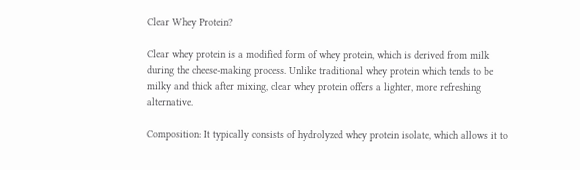Clear Whey Protein?

Clear whey protein is a modified form of whey protein, which is derived from milk during the cheese-making process. Unlike traditional whey protein which tends to be milky and thick after mixing, clear whey protein offers a lighter, more refreshing alternative.

Composition: It typically consists of hydrolyzed whey protein isolate, which allows it to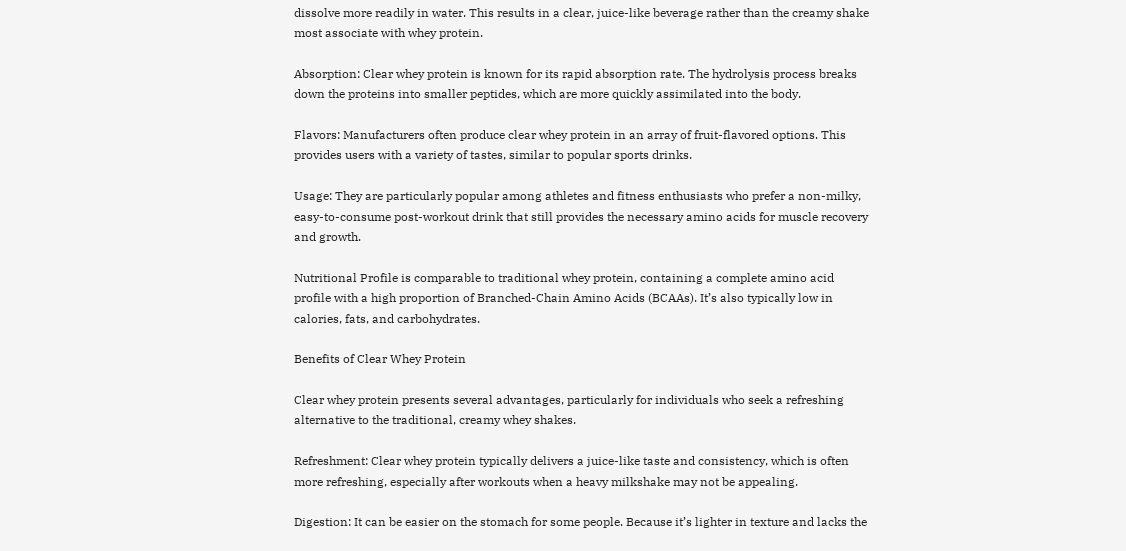dissolve more readily in water. This results in a clear, juice-like beverage rather than the creamy shake most associate with whey protein.

Absorption: Clear whey protein is known for its rapid absorption rate. The hydrolysis process breaks down the proteins into smaller peptides, which are more quickly assimilated into the body.

Flavors: Manufacturers often produce clear whey protein in an array of fruit-flavored options. This provides users with a variety of tastes, similar to popular sports drinks.

Usage: They are particularly popular among athletes and fitness enthusiasts who prefer a non-milky, easy-to-consume post-workout drink that still provides the necessary amino acids for muscle recovery and growth.

Nutritional Profile is comparable to traditional whey protein, containing a complete amino acid profile with a high proportion of Branched-Chain Amino Acids (BCAAs). It’s also typically low in calories, fats, and carbohydrates.

Benefits of Clear Whey Protein

Clear whey protein presents several advantages, particularly for individuals who seek a refreshing alternative to the traditional, creamy whey shakes.

Refreshment: Clear whey protein typically delivers a juice-like taste and consistency, which is often more refreshing, especially after workouts when a heavy milkshake may not be appealing.

Digestion: It can be easier on the stomach for some people. Because it’s lighter in texture and lacks the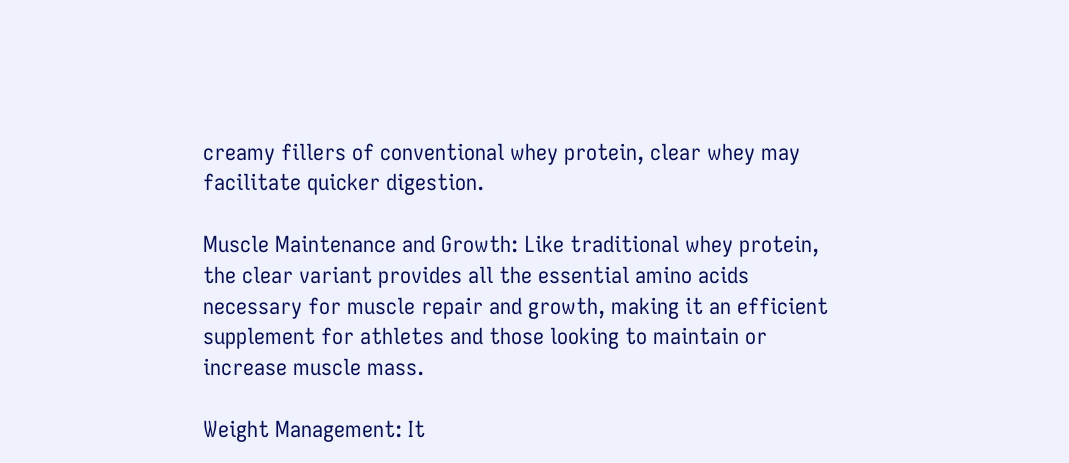creamy fillers of conventional whey protein, clear whey may facilitate quicker digestion.

Muscle Maintenance and Growth: Like traditional whey protein, the clear variant provides all the essential amino acids necessary for muscle repair and growth, making it an efficient supplement for athletes and those looking to maintain or increase muscle mass.

Weight Management: It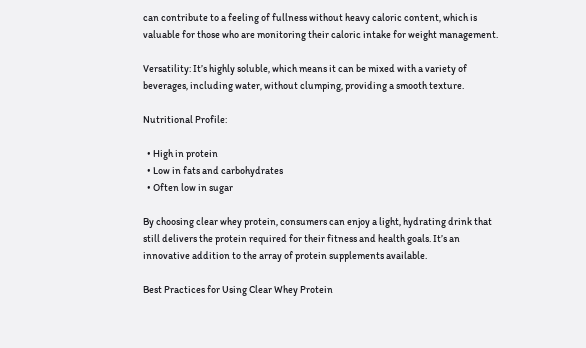can contribute to a feeling of fullness without heavy caloric content, which is valuable for those who are monitoring their caloric intake for weight management.

Versatility: It’s highly soluble, which means it can be mixed with a variety of beverages, including water, without clumping, providing a smooth texture.

Nutritional Profile:

  • High in protein
  • Low in fats and carbohydrates
  • Often low in sugar

By choosing clear whey protein, consumers can enjoy a light, hydrating drink that still delivers the protein required for their fitness and health goals. It’s an innovative addition to the array of protein supplements available.

Best Practices for Using Clear Whey Protein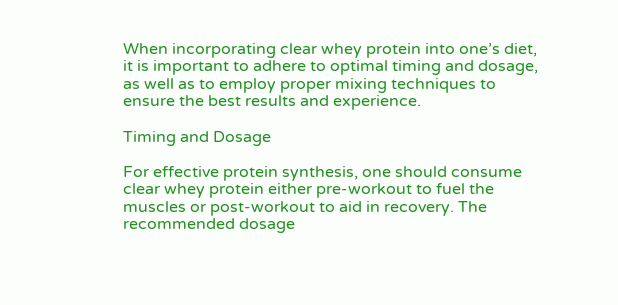When incorporating clear whey protein into one’s diet, it is important to adhere to optimal timing and dosage, as well as to employ proper mixing techniques to ensure the best results and experience.

Timing and Dosage

For effective protein synthesis, one should consume clear whey protein either pre-workout to fuel the muscles or post-workout to aid in recovery. The recommended dosage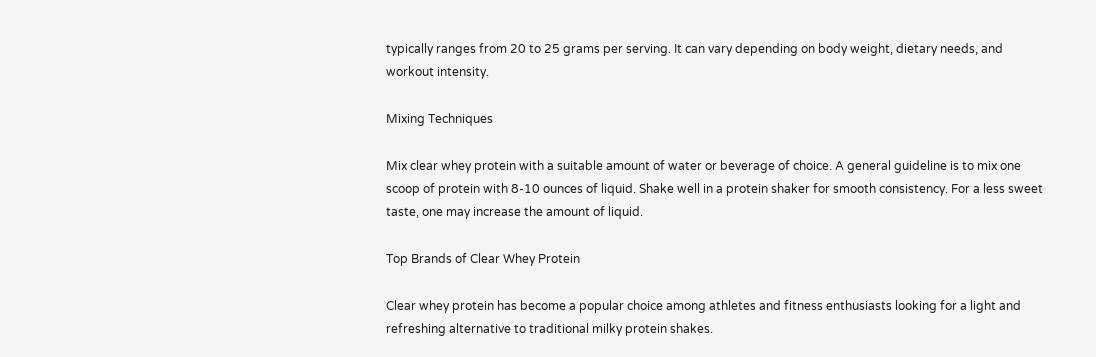typically ranges from 20 to 25 grams per serving. It can vary depending on body weight, dietary needs, and workout intensity.

Mixing Techniques

Mix clear whey protein with a suitable amount of water or beverage of choice. A general guideline is to mix one scoop of protein with 8-10 ounces of liquid. Shake well in a protein shaker for smooth consistency. For a less sweet taste, one may increase the amount of liquid.

Top Brands of Clear Whey Protein

Clear whey protein has become a popular choice among athletes and fitness enthusiasts looking for a light and refreshing alternative to traditional milky protein shakes.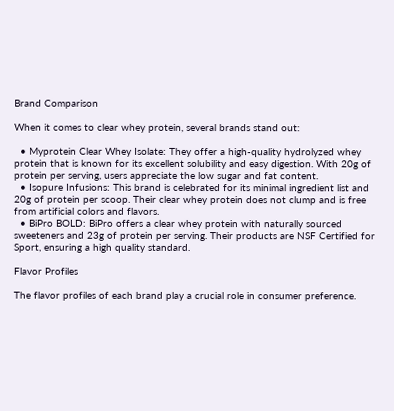Brand Comparison

When it comes to clear whey protein, several brands stand out:

  • Myprotein Clear Whey Isolate: They offer a high-quality hydrolyzed whey protein that is known for its excellent solubility and easy digestion. With 20g of protein per serving, users appreciate the low sugar and fat content.
  • Isopure Infusions: This brand is celebrated for its minimal ingredient list and 20g of protein per scoop. Their clear whey protein does not clump and is free from artificial colors and flavors.
  • BiPro BOLD: BiPro offers a clear whey protein with naturally sourced sweeteners and 23g of protein per serving. Their products are NSF Certified for Sport, ensuring a high quality standard.

Flavor Profiles

The flavor profiles of each brand play a crucial role in consumer preference.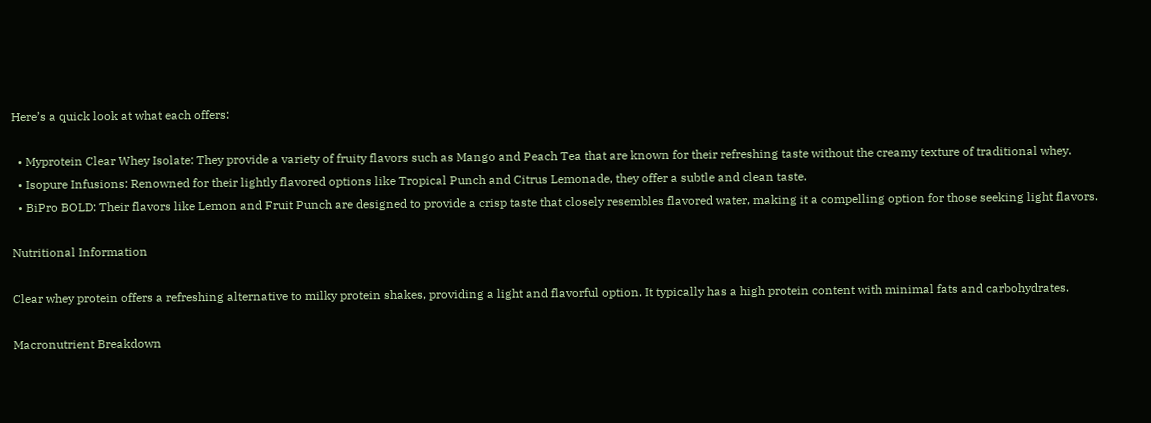Here’s a quick look at what each offers:

  • Myprotein Clear Whey Isolate: They provide a variety of fruity flavors such as Mango and Peach Tea that are known for their refreshing taste without the creamy texture of traditional whey.
  • Isopure Infusions: Renowned for their lightly flavored options like Tropical Punch and Citrus Lemonade, they offer a subtle and clean taste.
  • BiPro BOLD: Their flavors like Lemon and Fruit Punch are designed to provide a crisp taste that closely resembles flavored water, making it a compelling option for those seeking light flavors.

Nutritional Information

Clear whey protein offers a refreshing alternative to milky protein shakes, providing a light and flavorful option. It typically has a high protein content with minimal fats and carbohydrates.

Macronutrient Breakdown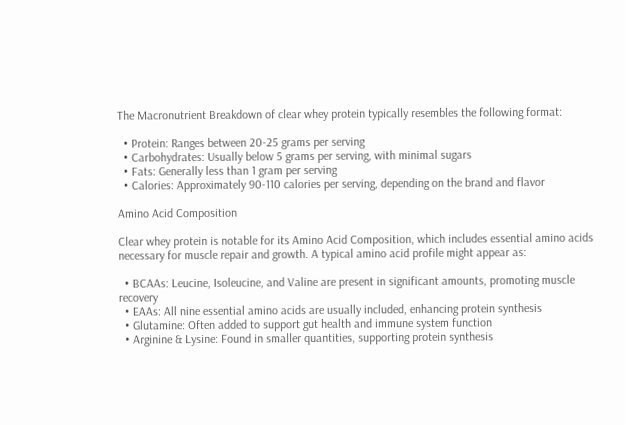The Macronutrient Breakdown of clear whey protein typically resembles the following format:

  • Protein: Ranges between 20-25 grams per serving
  • Carbohydrates: Usually below 5 grams per serving, with minimal sugars
  • Fats: Generally less than 1 gram per serving
  • Calories: Approximately 90-110 calories per serving, depending on the brand and flavor

Amino Acid Composition

Clear whey protein is notable for its Amino Acid Composition, which includes essential amino acids necessary for muscle repair and growth. A typical amino acid profile might appear as:

  • BCAAs: Leucine, Isoleucine, and Valine are present in significant amounts, promoting muscle recovery
  • EAAs: All nine essential amino acids are usually included, enhancing protein synthesis
  • Glutamine: Often added to support gut health and immune system function
  • Arginine & Lysine: Found in smaller quantities, supporting protein synthesis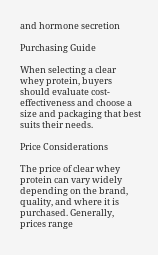and hormone secretion

Purchasing Guide

When selecting a clear whey protein, buyers should evaluate cost-effectiveness and choose a size and packaging that best suits their needs.

Price Considerations

The price of clear whey protein can vary widely depending on the brand, quality, and where it is purchased. Generally, prices range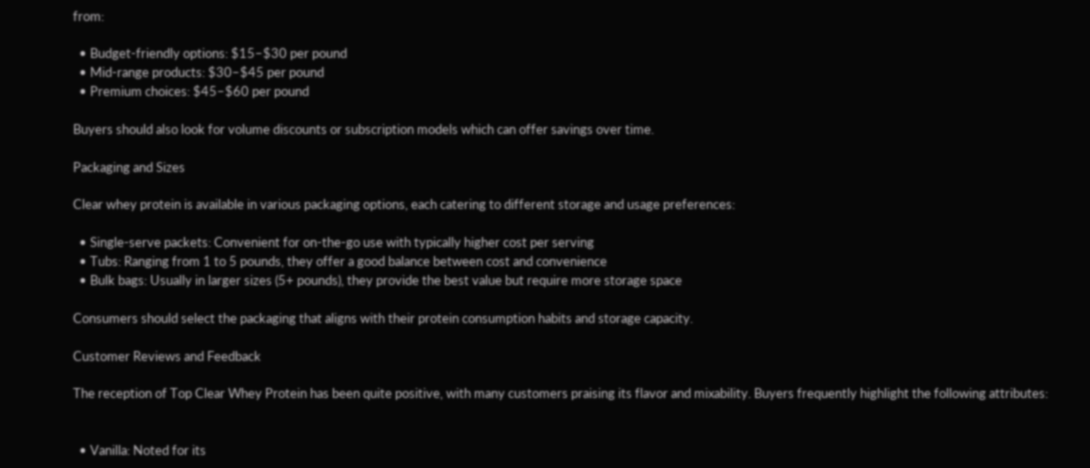from:

  • Budget-friendly options: $15–$30 per pound
  • Mid-range products: $30–$45 per pound
  • Premium choices: $45–$60 per pound

Buyers should also look for volume discounts or subscription models which can offer savings over time.

Packaging and Sizes

Clear whey protein is available in various packaging options, each catering to different storage and usage preferences:

  • Single-serve packets: Convenient for on-the-go use with typically higher cost per serving
  • Tubs: Ranging from 1 to 5 pounds, they offer a good balance between cost and convenience
  • Bulk bags: Usually in larger sizes (5+ pounds), they provide the best value but require more storage space

Consumers should select the packaging that aligns with their protein consumption habits and storage capacity.

Customer Reviews and Feedback

The reception of Top Clear Whey Protein has been quite positive, with many customers praising its flavor and mixability. Buyers frequently highlight the following attributes:


  • Vanilla: Noted for its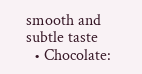smooth and subtle taste
  • Chocolate: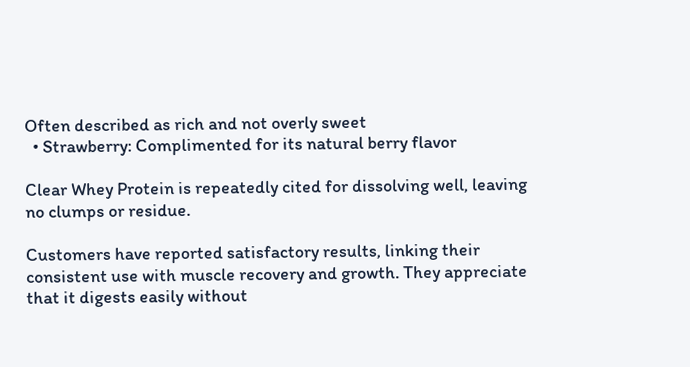Often described as rich and not overly sweet
  • Strawberry: Complimented for its natural berry flavor

Clear Whey Protein is repeatedly cited for dissolving well, leaving no clumps or residue.

Customers have reported satisfactory results, linking their consistent use with muscle recovery and growth. They appreciate that it digests easily without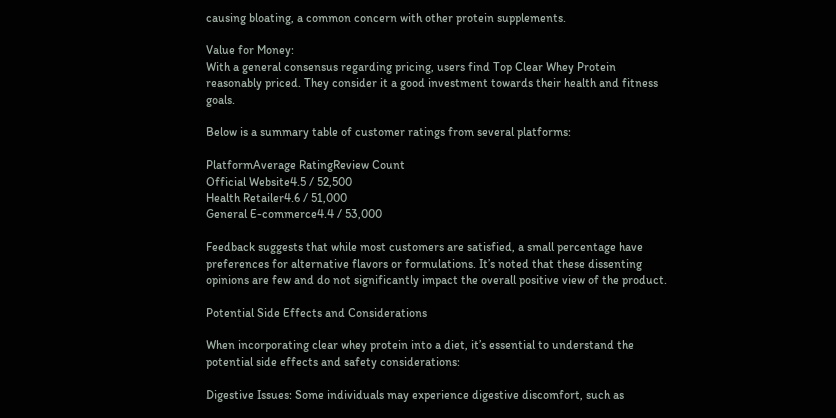causing bloating, a common concern with other protein supplements.

Value for Money:
With a general consensus regarding pricing, users find Top Clear Whey Protein reasonably priced. They consider it a good investment towards their health and fitness goals.

Below is a summary table of customer ratings from several platforms:

PlatformAverage RatingReview Count
Official Website4.5 / 52,500
Health Retailer4.6 / 51,000
General E-commerce4.4 / 53,000

Feedback suggests that while most customers are satisfied, a small percentage have preferences for alternative flavors or formulations. It’s noted that these dissenting opinions are few and do not significantly impact the overall positive view of the product.

Potential Side Effects and Considerations

When incorporating clear whey protein into a diet, it’s essential to understand the potential side effects and safety considerations:

Digestive Issues: Some individuals may experience digestive discomfort, such as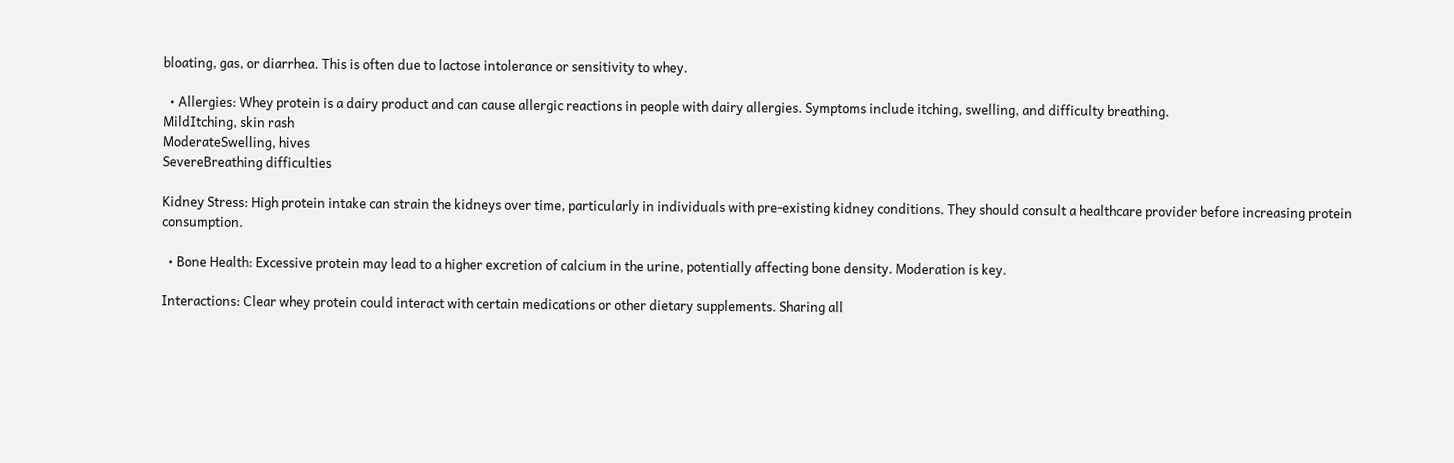bloating, gas, or diarrhea. This is often due to lactose intolerance or sensitivity to whey.

  • Allergies: Whey protein is a dairy product and can cause allergic reactions in people with dairy allergies. Symptoms include itching, swelling, and difficulty breathing.
MildItching, skin rash
ModerateSwelling, hives
SevereBreathing difficulties

Kidney Stress: High protein intake can strain the kidneys over time, particularly in individuals with pre-existing kidney conditions. They should consult a healthcare provider before increasing protein consumption.

  • Bone Health: Excessive protein may lead to a higher excretion of calcium in the urine, potentially affecting bone density. Moderation is key.

Interactions: Clear whey protein could interact with certain medications or other dietary supplements. Sharing all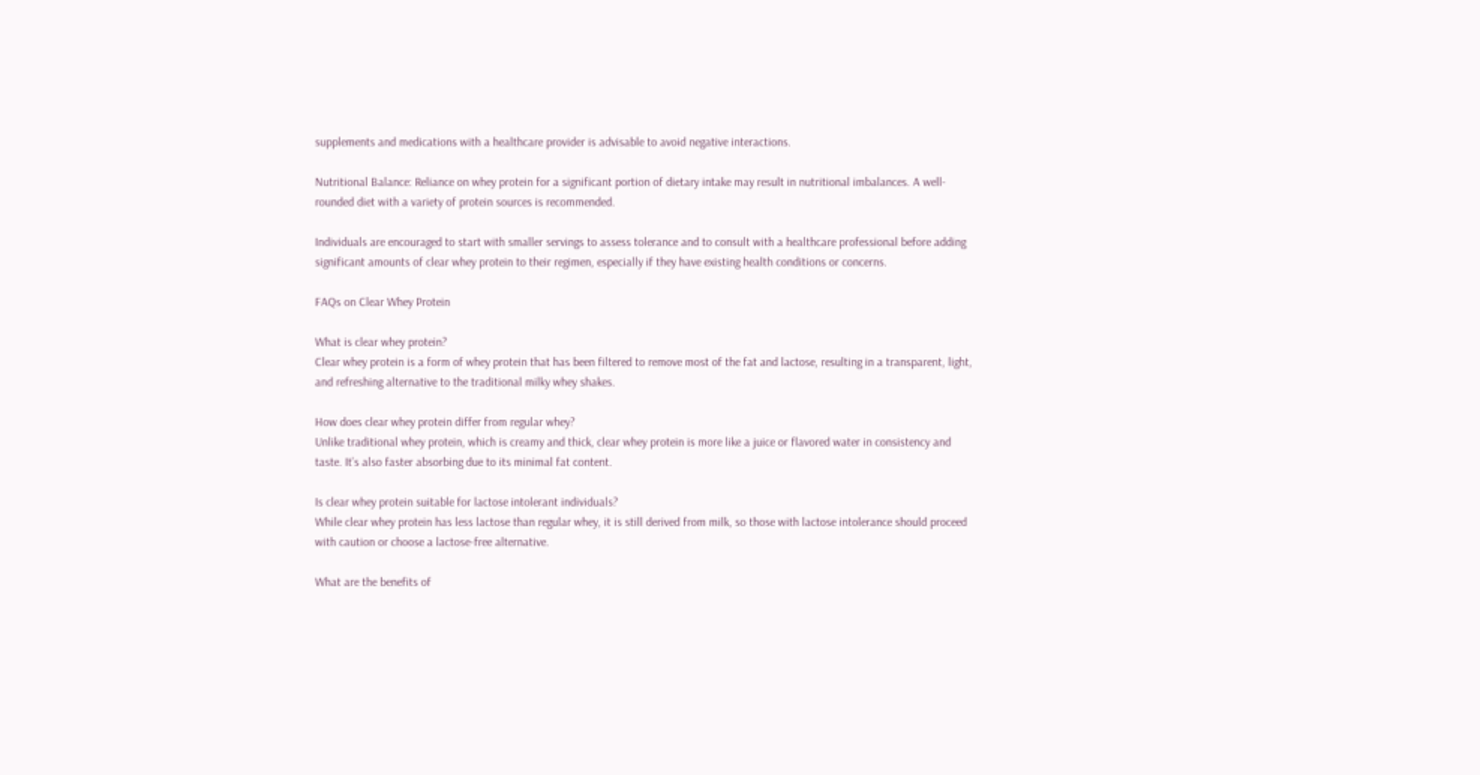supplements and medications with a healthcare provider is advisable to avoid negative interactions.

Nutritional Balance: Reliance on whey protein for a significant portion of dietary intake may result in nutritional imbalances. A well-rounded diet with a variety of protein sources is recommended.

Individuals are encouraged to start with smaller servings to assess tolerance and to consult with a healthcare professional before adding significant amounts of clear whey protein to their regimen, especially if they have existing health conditions or concerns.

FAQs on Clear Whey Protein

What is clear whey protein?
Clear whey protein is a form of whey protein that has been filtered to remove most of the fat and lactose, resulting in a transparent, light, and refreshing alternative to the traditional milky whey shakes.

How does clear whey protein differ from regular whey?
Unlike traditional whey protein, which is creamy and thick, clear whey protein is more like a juice or flavored water in consistency and taste. It’s also faster absorbing due to its minimal fat content.

Is clear whey protein suitable for lactose intolerant individuals?
While clear whey protein has less lactose than regular whey, it is still derived from milk, so those with lactose intolerance should proceed with caution or choose a lactose-free alternative.

What are the benefits of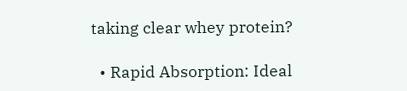taking clear whey protein?

  • Rapid Absorption: Ideal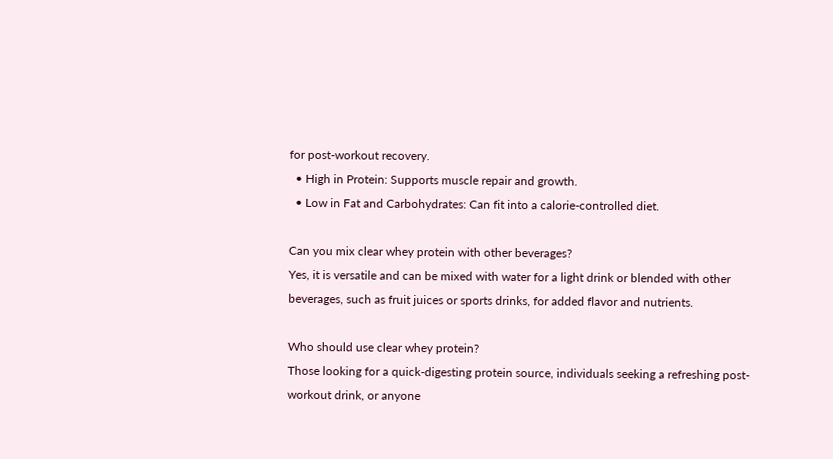for post-workout recovery.
  • High in Protein: Supports muscle repair and growth.
  • Low in Fat and Carbohydrates: Can fit into a calorie-controlled diet.

Can you mix clear whey protein with other beverages?
Yes, it is versatile and can be mixed with water for a light drink or blended with other beverages, such as fruit juices or sports drinks, for added flavor and nutrients.

Who should use clear whey protein?
Those looking for a quick-digesting protein source, individuals seeking a refreshing post-workout drink, or anyone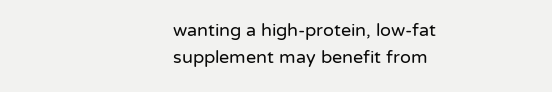wanting a high-protein, low-fat supplement may benefit from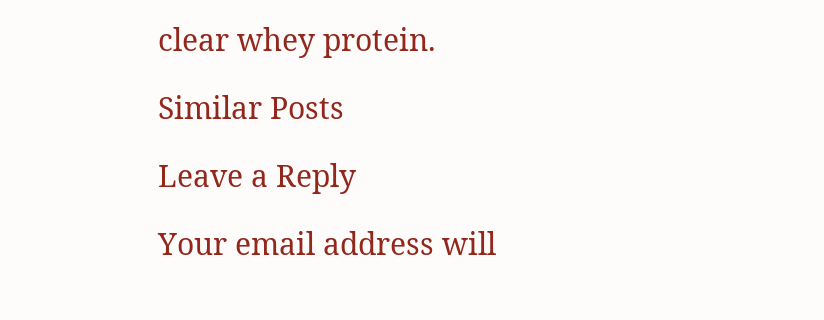clear whey protein.

Similar Posts

Leave a Reply

Your email address will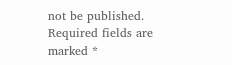not be published. Required fields are marked *